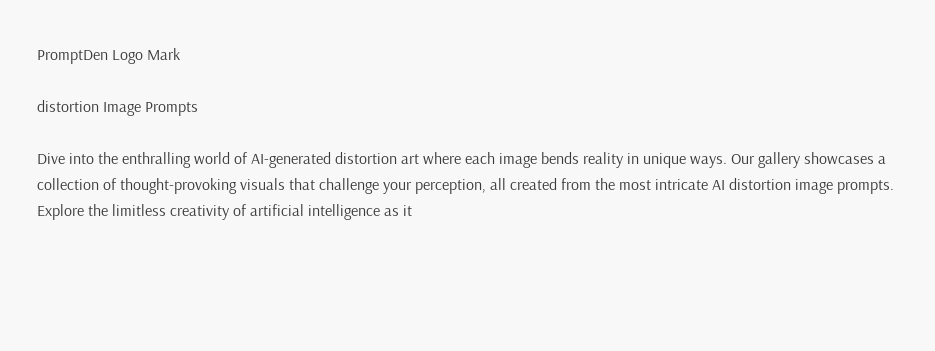PromptDen Logo Mark

distortion Image Prompts

Dive into the enthralling world of AI-generated distortion art where each image bends reality in unique ways. Our gallery showcases a collection of thought-provoking visuals that challenge your perception, all created from the most intricate AI distortion image prompts. Explore the limitless creativity of artificial intelligence as it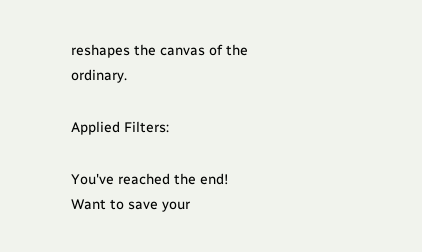reshapes the canvas of the ordinary.

Applied Filters:

You've reached the end!
Want to save your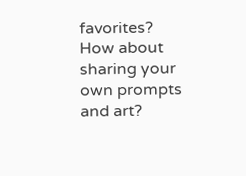favorites?  How about sharing your own prompts and art?